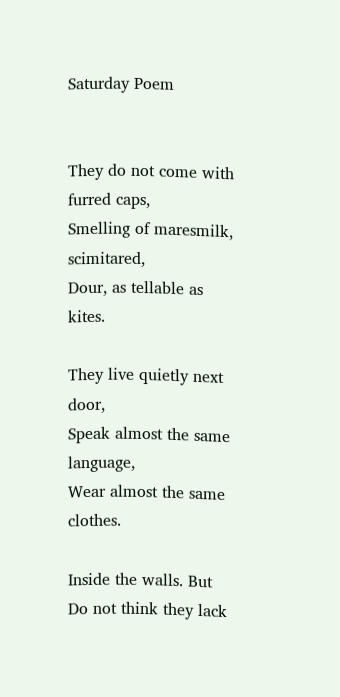Saturday Poem


They do not come with furred caps,
Smelling of maresmilk, scimitared,
Dour, as tellable as kites.

They live quietly next door,
Speak almost the same language,
Wear almost the same clothes.

Inside the walls. But
Do not think they lack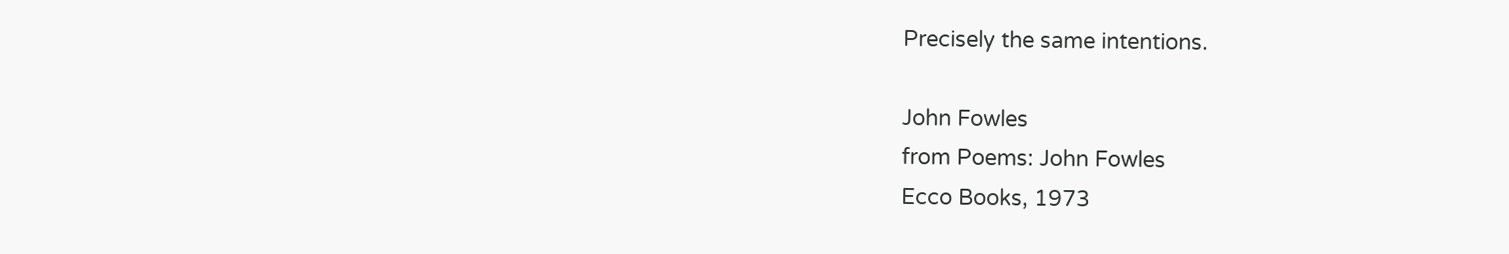Precisely the same intentions.

John Fowles
from Poems: John Fowles
Ecco Books, 1973